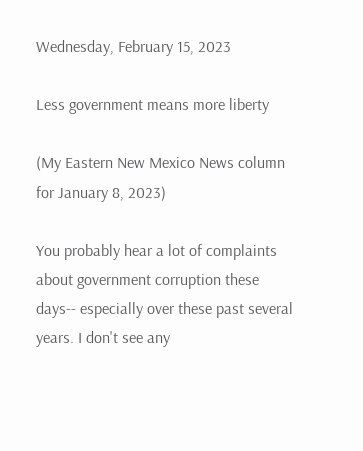Wednesday, February 15, 2023

Less government means more liberty

(My Eastern New Mexico News column for January 8, 2023)

You probably hear a lot of complaints about government corruption these days-- especially over these past several years. I don't see any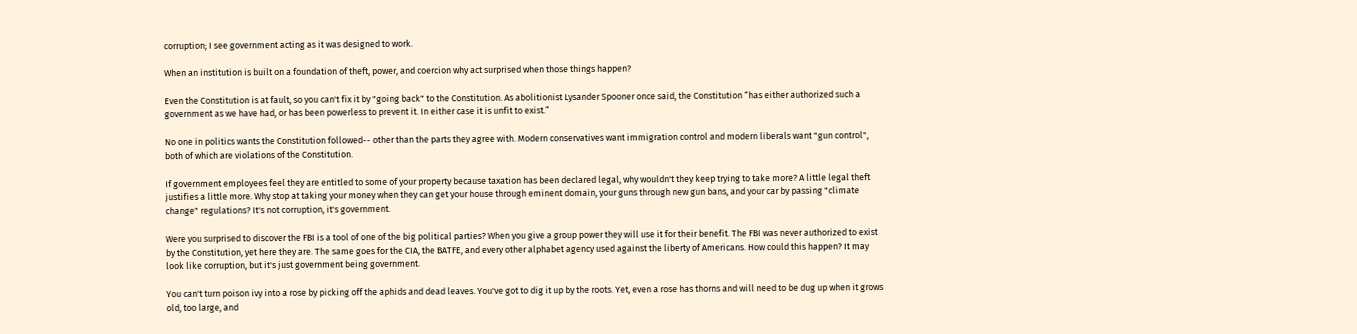corruption; I see government acting as it was designed to work.

When an institution is built on a foundation of theft, power, and coercion why act surprised when those things happen?

Even the Constitution is at fault, so you can't fix it by "going back" to the Constitution. As abolitionist Lysander Spooner once said, the Constitution “has either authorized such a government as we have had, or has been powerless to prevent it. In either case it is unfit to exist.”

No one in politics wants the Constitution followed-- other than the parts they agree with. Modern conservatives want immigration control and modern liberals want "gun control", both of which are violations of the Constitution.

If government employees feel they are entitled to some of your property because taxation has been declared legal, why wouldn't they keep trying to take more? A little legal theft justifies a little more. Why stop at taking your money when they can get your house through eminent domain, your guns through new gun bans, and your car by passing "climate change" regulations? It's not corruption, it's government.

Were you surprised to discover the FBI is a tool of one of the big political parties? When you give a group power they will use it for their benefit. The FBI was never authorized to exist by the Constitution, yet here they are. The same goes for the CIA, the BATFE, and every other alphabet agency used against the liberty of Americans. How could this happen? It may look like corruption, but it's just government being government.

You can't turn poison ivy into a rose by picking off the aphids and dead leaves. You've got to dig it up by the roots. Yet, even a rose has thorns and will need to be dug up when it grows old, too large, and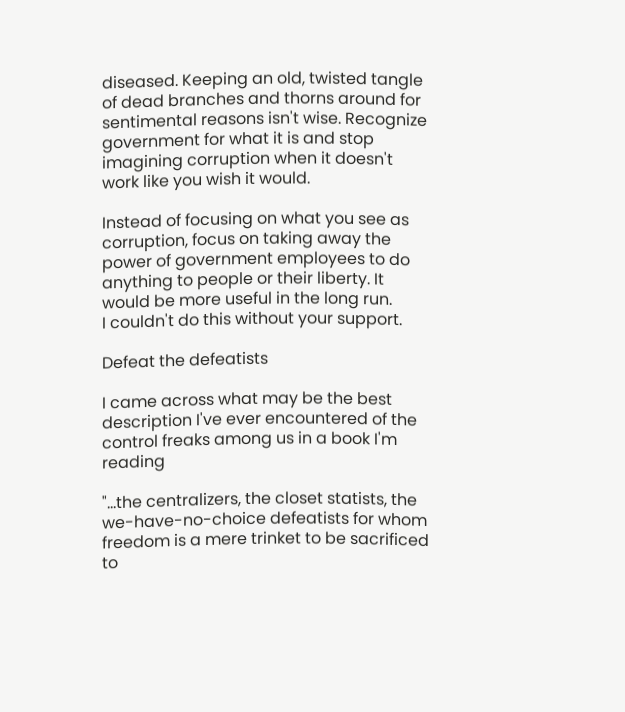diseased. Keeping an old, twisted tangle of dead branches and thorns around for sentimental reasons isn't wise. Recognize government for what it is and stop imagining corruption when it doesn't work like you wish it would.

Instead of focusing on what you see as corruption, focus on taking away the power of government employees to do anything to people or their liberty. It would be more useful in the long run.
I couldn't do this without your support.

Defeat the defeatists

I came across what may be the best description I've ever encountered of the control freaks among us in a book I'm reading

"...the centralizers, the closet statists, the we-have-no-choice defeatists for whom freedom is a mere trinket to be sacrificed to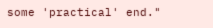some 'practical' end."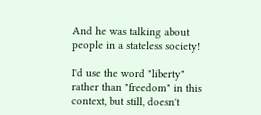And he was talking about people in a stateless society!

I'd use the word "liberty" rather than "freedom" in this context, but still, doesn't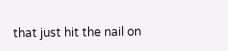that just hit the nail on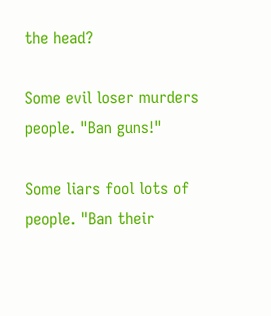the head?

Some evil loser murders people. "Ban guns!"

Some liars fool lots of people. "Ban their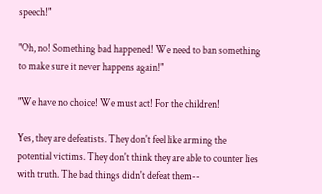speech!"

"Oh, no! Something bad happened! We need to ban something to make sure it never happens again!"

"We have no choice! We must act! For the children!

Yes, they are defeatists. They don't feel like arming the potential victims. They don't think they are able to counter lies with truth. The bad things didn't defeat them--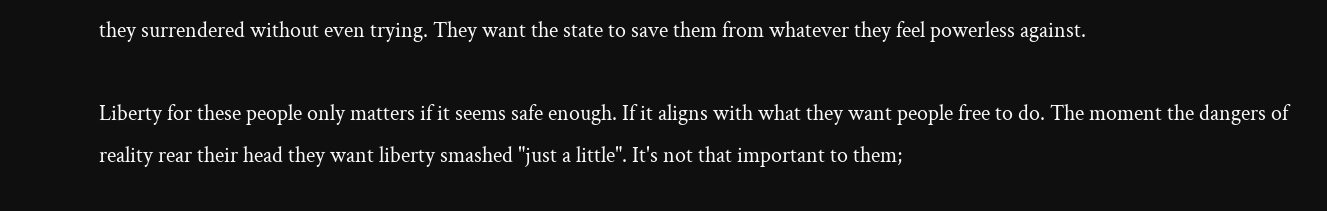they surrendered without even trying. They want the state to save them from whatever they feel powerless against.

Liberty for these people only matters if it seems safe enough. If it aligns with what they want people free to do. The moment the dangers of reality rear their head they want liberty smashed "just a little". It's not that important to them;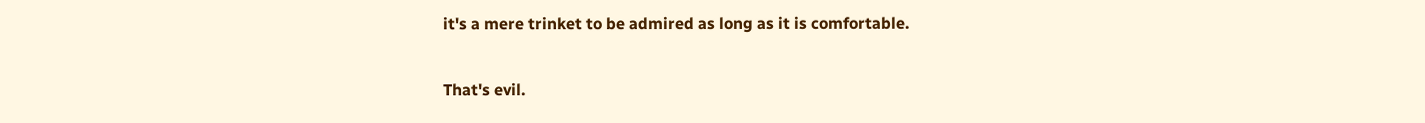it's a mere trinket to be admired as long as it is comfortable.

That's evil.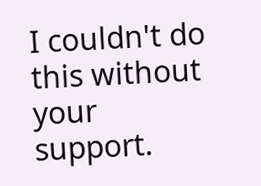I couldn't do this without your support.